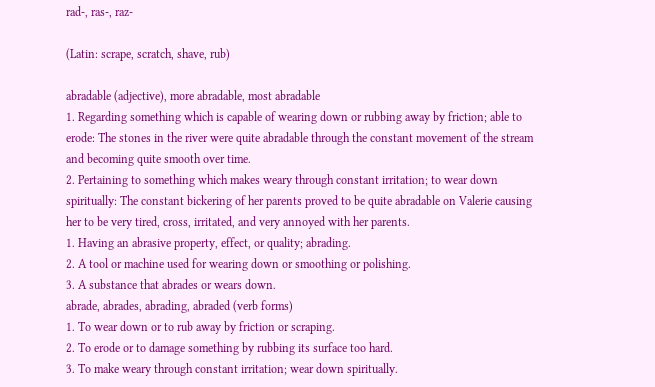rad-, ras-, raz-

(Latin: scrape, scratch, shave, rub)

abradable (adjective), more abradable, most abradable
1. Regarding something which is capable of wearing down or rubbing away by friction; able to erode: The stones in the river were quite abradable through the constant movement of the stream and becoming quite smooth over time.
2. Pertaining to something which makes weary through constant irritation; to wear down spiritually: The constant bickering of her parents proved to be quite abradable on Valerie causing her to be very tired, cross, irritated, and very annoyed with her parents.
1. Having an abrasive property, effect, or quality; abrading.
2. A tool or machine used for wearing down or smoothing or polishing.
3. A substance that abrades or wears down.
abrade, abrades, abrading, abraded (verb forms)
1. To wear down or to rub away by friction or scraping.
2. To erode or to damage something by rubbing its surface too hard.
3. To make weary through constant irritation; wear down spiritually.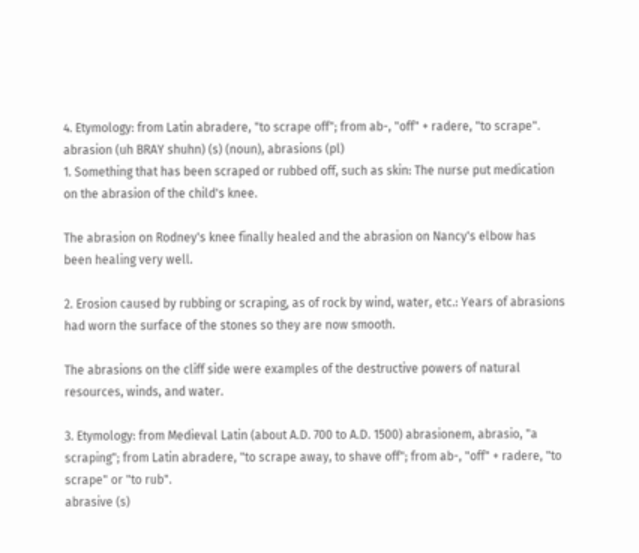4. Etymology: from Latin abradere, "to scrape off"; from ab-, "off" + radere, "to scrape".
abrasion (uh BRAY shuhn) (s) (noun), abrasions (pl)
1. Something that has been scraped or rubbed off, such as skin: The nurse put medication on the abrasion of the child's knee.

The abrasion on Rodney's knee finally healed and the abrasion on Nancy's elbow has been healing very well.

2. Erosion caused by rubbing or scraping, as of rock by wind, water, etc.: Years of abrasions had worn the surface of the stones so they are now smooth.

The abrasions on the cliff side were examples of the destructive powers of natural resources, winds, and water.

3. Etymology: from Medieval Latin (about A.D. 700 to A.D. 1500) abrasionem, abrasio, "a scraping"; from Latin abradere, "to scrape away, to shave off"; from ab-, "off" + radere, "to scrape" or "to rub".
abrasive (s)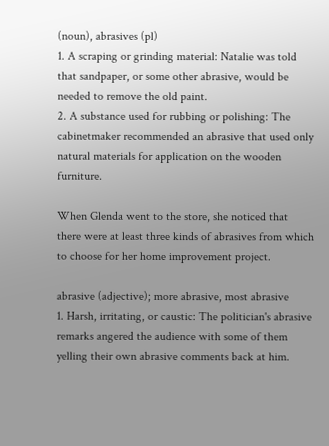(noun), abrasives (pl)
1. A scraping or grinding material: Natalie was told that sandpaper, or some other abrasive, would be needed to remove the old paint.
2. A substance used for rubbing or polishing: The cabinetmaker recommended an abrasive that used only natural materials for application on the wooden furniture.

When Glenda went to the store, she noticed that there were at least three kinds of abrasives from which to choose for her home improvement project.

abrasive (adjective); more abrasive, most abrasive
1. Harsh, irritating, or caustic: The politician's abrasive remarks angered the audience with some of them yelling their own abrasive comments back at him.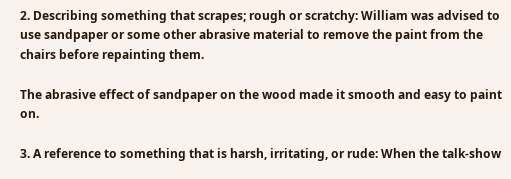2. Describing something that scrapes; rough or scratchy: William was advised to use sandpaper or some other abrasive material to remove the paint from the chairs before repainting them.

The abrasive effect of sandpaper on the wood made it smooth and easy to paint on.

3. A reference to something that is harsh, irritating, or rude: When the talk-show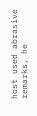host used abrasive remarks, he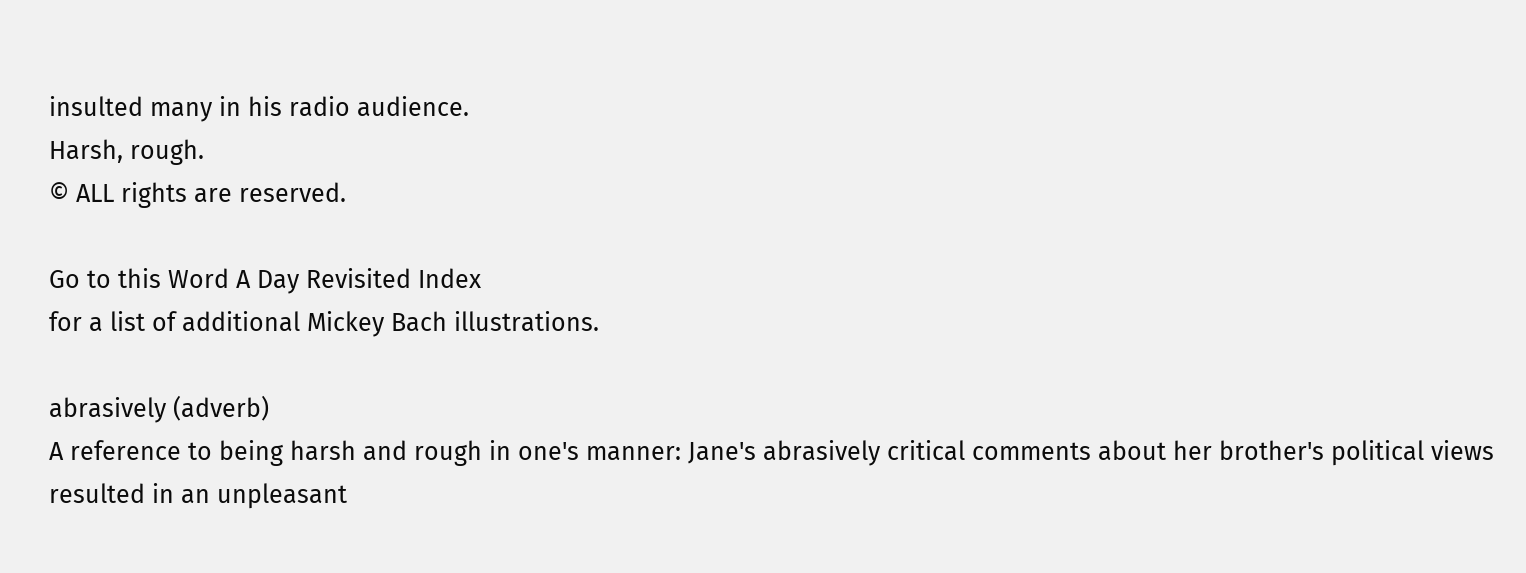insulted many in his radio audience.
Harsh, rough.
© ALL rights are reserved.

Go to this Word A Day Revisited Index
for a list of additional Mickey Bach illustrations.

abrasively (adverb)
A reference to being harsh and rough in one's manner: Jane's abrasively critical comments about her brother's political views resulted in an unpleasant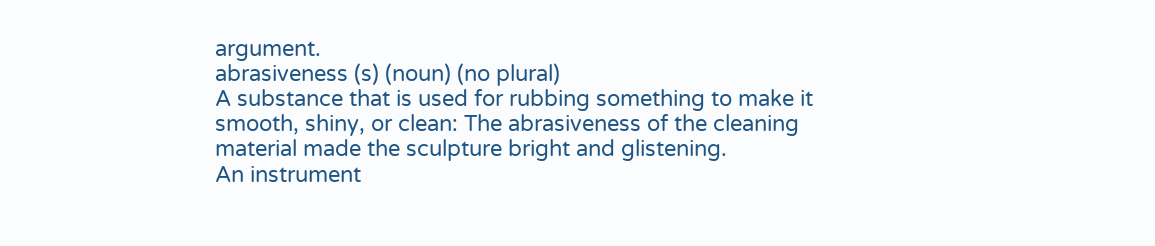argument.
abrasiveness (s) (noun) (no plural)
A substance that is used for rubbing something to make it smooth, shiny, or clean: The abrasiveness of the cleaning material made the sculpture bright and glistening.
An instrument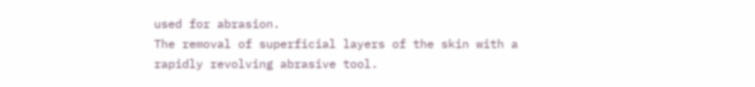used for abrasion.
The removal of superficial layers of the skin with a rapidly revolving abrasive tool.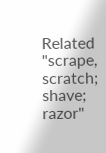Related "scrape, scratch; shave; razor"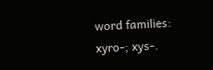word families: xyro-; xys-.